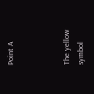Point A



The yellow symbol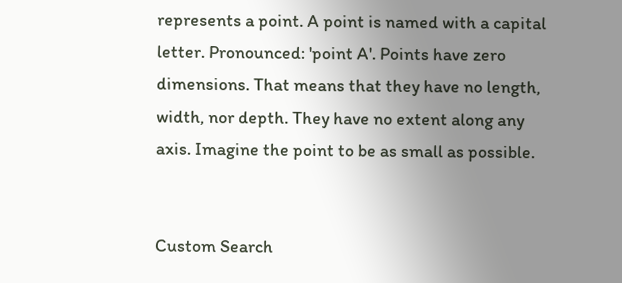represents a point. A point is named with a capital letter. Pronounced: 'point A'. Points have zero dimensions. That means that they have no length, width, nor depth. They have no extent along any axis. Imagine the point to be as small as possible.


Custom Search